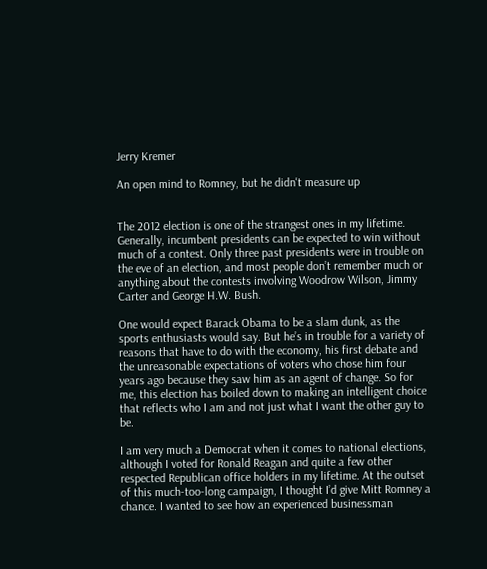Jerry Kremer

An open mind to Romney, but he didn't measure up


The 2012 election is one of the strangest ones in my lifetime. Generally, incumbent presidents can be expected to win without much of a contest. Only three past presidents were in trouble on the eve of an election, and most people don’t remember much or anything about the contests involving Woodrow Wilson, Jimmy Carter and George H.W. Bush.

One would expect Barack Obama to be a slam dunk, as the sports enthusiasts would say. But he’s in trouble for a variety of reasons that have to do with the economy, his first debate and the unreasonable expectations of voters who chose him four years ago because they saw him as an agent of change. So for me, this election has boiled down to making an intelligent choice that reflects who I am and not just what I want the other guy to be.

I am very much a Democrat when it comes to national elections, although I voted for Ronald Reagan and quite a few other respected Republican office holders in my lifetime. At the outset of this much-too-long campaign, I thought I’d give Mitt Romney a chance. I wanted to see how an experienced businessman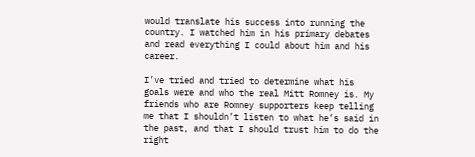would translate his success into running the country. I watched him in his primary debates and read everything I could about him and his career.

I’ve tried and tried to determine what his goals were and who the real Mitt Romney is. My friends who are Romney supporters keep telling me that I shouldn’t listen to what he’s said in the past, and that I should trust him to do the right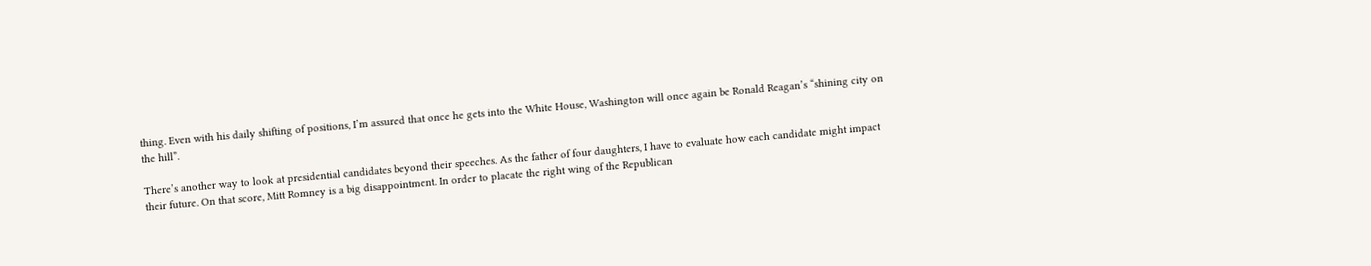thing. Even with his daily shifting of positions, I’m assured that once he gets into the White House, Washington will once again be Ronald Reagan’s “shining city on the hill”.

There’s another way to look at presidential candidates beyond their speeches. As the father of four daughters, I have to evaluate how each candidate might impact their future. On that score, Mitt Romney is a big disappointment. In order to placate the right wing of the Republican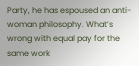Party, he has espoused an anti-woman philosophy. What’s wrong with equal pay for the same work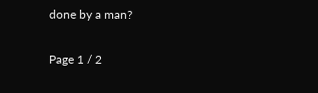done by a man?

Page 1 / 2